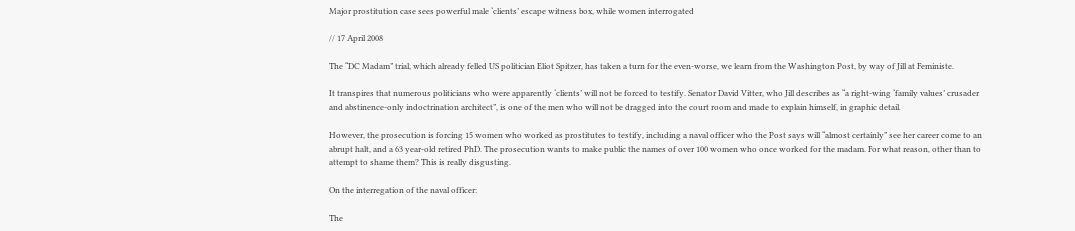Major prostitution case sees powerful male ‘clients’ escape witness box, while women interrogated

// 17 April 2008

The “DC Madam” trial, which already felled US politician Eliot Spitzer, has taken a turn for the even-worse, we learn from the Washington Post, by way of Jill at Feministe.

It transpires that numerous politicians who were apparently ‘clients’ will not be forced to testify. Senator David Vitter, who Jill describes as “a right-wing ‘family values’ crusader and abstinence-only indoctrination architect”, is one of the men who will not be dragged into the court room and made to explain himself, in graphic detail.

However, the prosecution is forcing 15 women who worked as prostitutes to testify, including a naval officer who the Post says will “almost certainly” see her career come to an abrupt halt, and a 63 year-old retired PhD. The prosecution wants to make public the names of over 100 women who once worked for the madam. For what reason, other than to attempt to shame them? This is really disgusting.

On the interregation of the naval officer:

The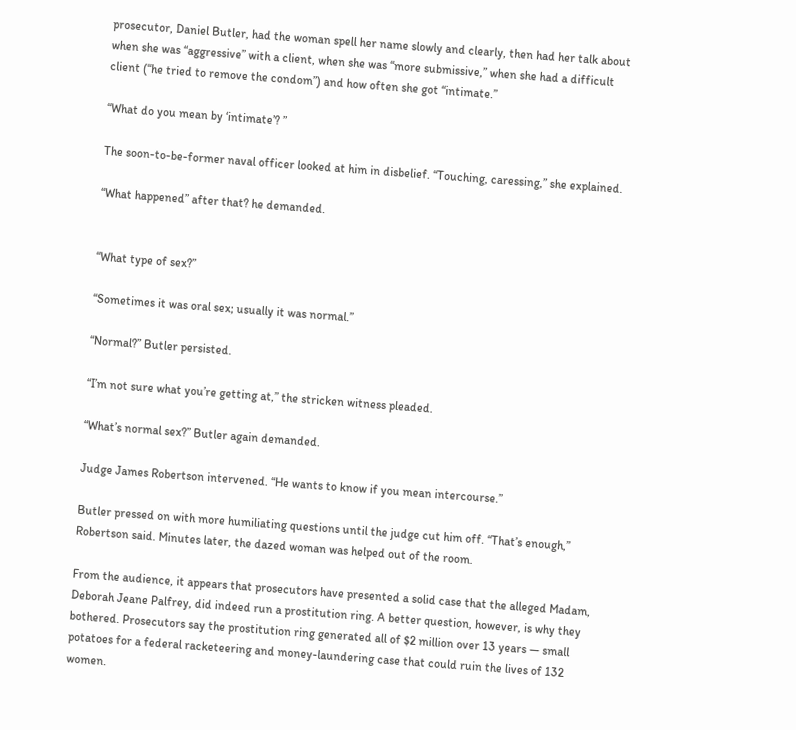prosecutor, Daniel Butler, had the woman spell her name slowly and clearly, then had her talk about when she was “aggressive” with a client, when she was “more submissive,” when she had a difficult client (“he tried to remove the condom”) and how often she got “intimate.”

“What do you mean by ‘intimate’? ”

The soon-to-be-former naval officer looked at him in disbelief. “Touching, caressing,” she explained.

“What happened” after that? he demanded.


“What type of sex?”

“Sometimes it was oral sex; usually it was normal.”

“Normal?” Butler persisted.

“I’m not sure what you’re getting at,” the stricken witness pleaded.

“What’s normal sex?” Butler again demanded.

Judge James Robertson intervened. “He wants to know if you mean intercourse.”

Butler pressed on with more humiliating questions until the judge cut him off. “That’s enough,” Robertson said. Minutes later, the dazed woman was helped out of the room.

From the audience, it appears that prosecutors have presented a solid case that the alleged Madam, Deborah Jeane Palfrey, did indeed run a prostitution ring. A better question, however, is why they bothered. Prosecutors say the prostitution ring generated all of $2 million over 13 years — small potatoes for a federal racketeering and money-laundering case that could ruin the lives of 132 women.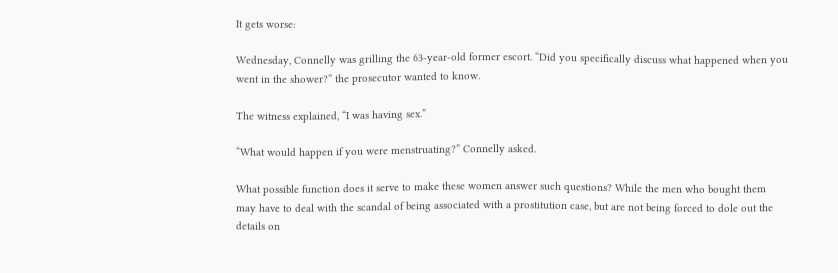It gets worse:

Wednesday, Connelly was grilling the 63-year-old former escort. “Did you specifically discuss what happened when you went in the shower?” the prosecutor wanted to know.

The witness explained, “I was having sex.”

“What would happen if you were menstruating?” Connelly asked.

What possible function does it serve to make these women answer such questions? While the men who bought them may have to deal with the scandal of being associated with a prostitution case, but are not being forced to dole out the details on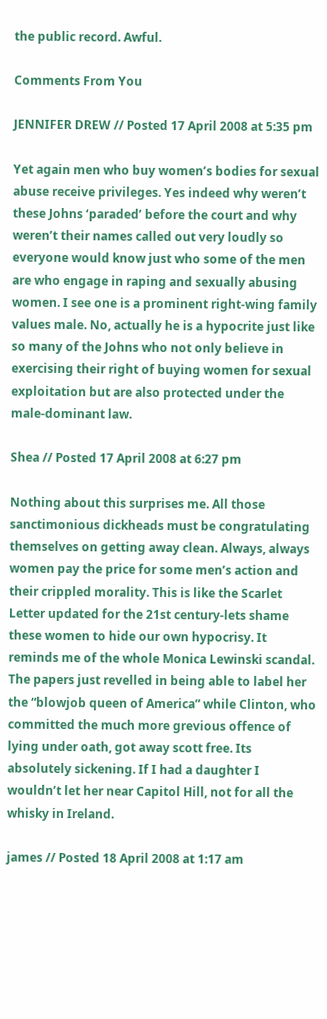the public record. Awful.

Comments From You

JENNIFER DREW // Posted 17 April 2008 at 5:35 pm

Yet again men who buy women’s bodies for sexual abuse receive privileges. Yes indeed why weren’t these Johns ‘paraded’ before the court and why weren’t their names called out very loudly so everyone would know just who some of the men are who engage in raping and sexually abusing women. I see one is a prominent right-wing family values male. No, actually he is a hypocrite just like so many of the Johns who not only believe in exercising their right of buying women for sexual exploitation but are also protected under the male-dominant law.

Shea // Posted 17 April 2008 at 6:27 pm

Nothing about this surprises me. All those sanctimonious dickheads must be congratulating themselves on getting away clean. Always, always women pay the price for some men’s action and their crippled morality. This is like the Scarlet Letter updated for the 21st century-lets shame these women to hide our own hypocrisy. It reminds me of the whole Monica Lewinski scandal. The papers just revelled in being able to label her the “blowjob queen of America” while Clinton, who committed the much more grevious offence of lying under oath, got away scott free. Its absolutely sickening. If I had a daughter I wouldn’t let her near Capitol Hill, not for all the whisky in Ireland.

james // Posted 18 April 2008 at 1:17 am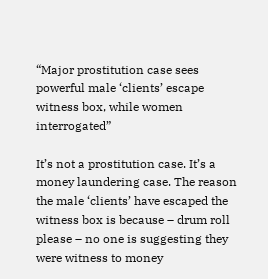“Major prostitution case sees powerful male ‘clients’ escape witness box, while women interrogated”

It’s not a prostitution case. It’s a money laundering case. The reason the male ‘clients’ have escaped the witness box is because – drum roll please – no one is suggesting they were witness to money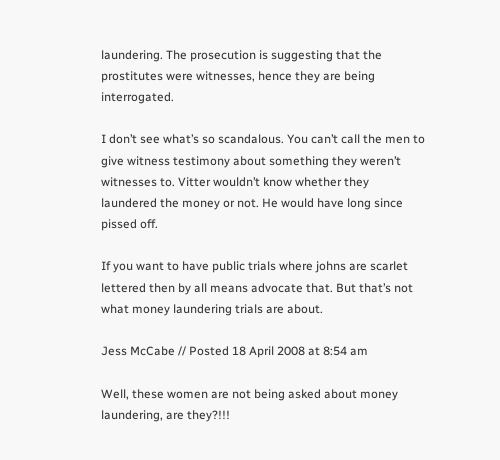laundering. The prosecution is suggesting that the prostitutes were witnesses, hence they are being interrogated.

I don’t see what’s so scandalous. You can’t call the men to give witness testimony about something they weren’t witnesses to. Vitter wouldn’t know whether they laundered the money or not. He would have long since pissed off.

If you want to have public trials where johns are scarlet lettered then by all means advocate that. But that’s not what money laundering trials are about.

Jess McCabe // Posted 18 April 2008 at 8:54 am

Well, these women are not being asked about money laundering, are they?!!!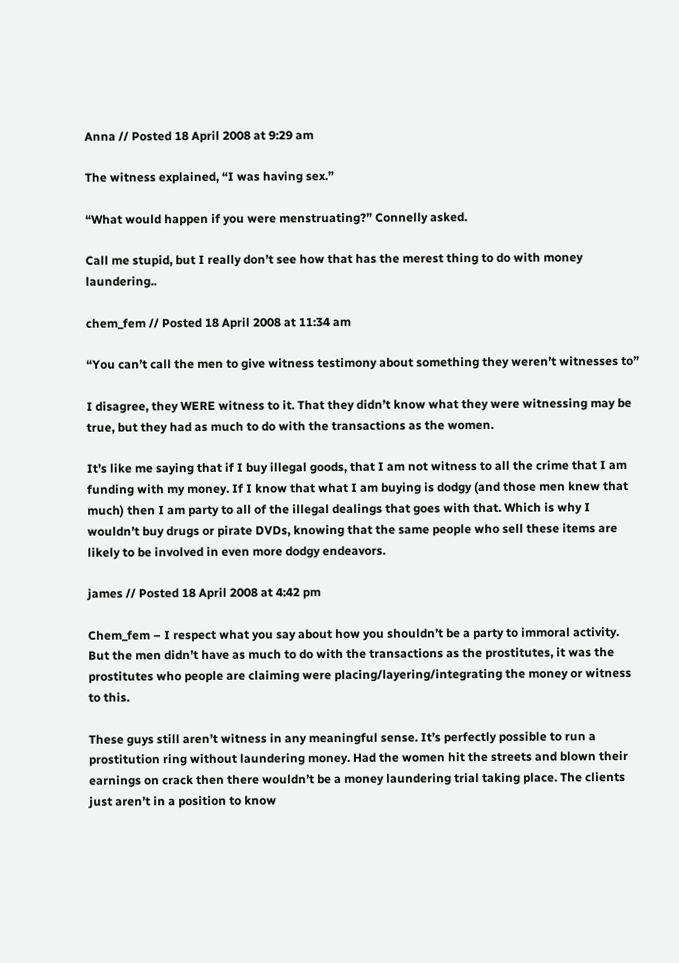Anna // Posted 18 April 2008 at 9:29 am

The witness explained, “I was having sex.”

“What would happen if you were menstruating?” Connelly asked.

Call me stupid, but I really don’t see how that has the merest thing to do with money laundering..

chem_fem // Posted 18 April 2008 at 11:34 am

“You can’t call the men to give witness testimony about something they weren’t witnesses to”

I disagree, they WERE witness to it. That they didn’t know what they were witnessing may be true, but they had as much to do with the transactions as the women.

It’s like me saying that if I buy illegal goods, that I am not witness to all the crime that I am funding with my money. If I know that what I am buying is dodgy (and those men knew that much) then I am party to all of the illegal dealings that goes with that. Which is why I wouldn’t buy drugs or pirate DVDs, knowing that the same people who sell these items are likely to be involved in even more dodgy endeavors.

james // Posted 18 April 2008 at 4:42 pm

Chem_fem – I respect what you say about how you shouldn’t be a party to immoral activity. But the men didn’t have as much to do with the transactions as the prostitutes, it was the prostitutes who people are claiming were placing/layering/integrating the money or witness to this.

These guys still aren’t witness in any meaningful sense. It’s perfectly possible to run a prostitution ring without laundering money. Had the women hit the streets and blown their earnings on crack then there wouldn’t be a money laundering trial taking place. The clients just aren’t in a position to know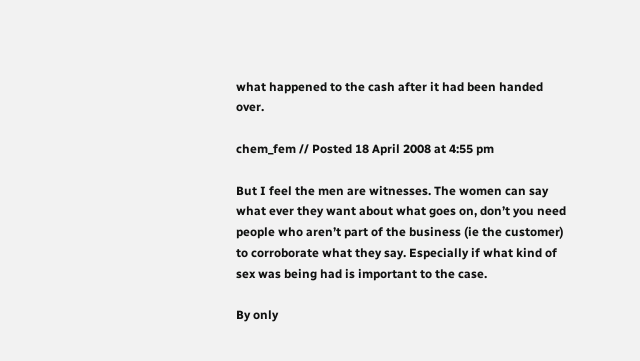what happened to the cash after it had been handed over.

chem_fem // Posted 18 April 2008 at 4:55 pm

But I feel the men are witnesses. The women can say what ever they want about what goes on, don’t you need people who aren’t part of the business (ie the customer) to corroborate what they say. Especially if what kind of sex was being had is important to the case.

By only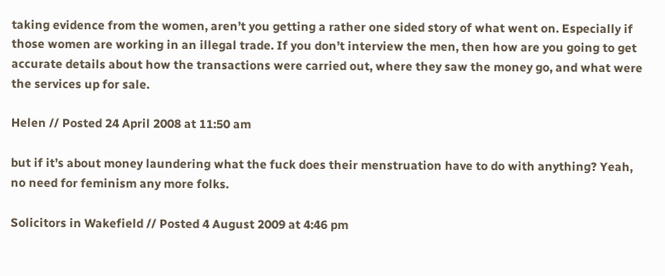taking evidence from the women, aren’t you getting a rather one sided story of what went on. Especially if those women are working in an illegal trade. If you don’t interview the men, then how are you going to get accurate details about how the transactions were carried out, where they saw the money go, and what were the services up for sale.

Helen // Posted 24 April 2008 at 11:50 am

but if it’s about money laundering what the fuck does their menstruation have to do with anything? Yeah, no need for feminism any more folks.

Solicitors in Wakefield // Posted 4 August 2009 at 4:46 pm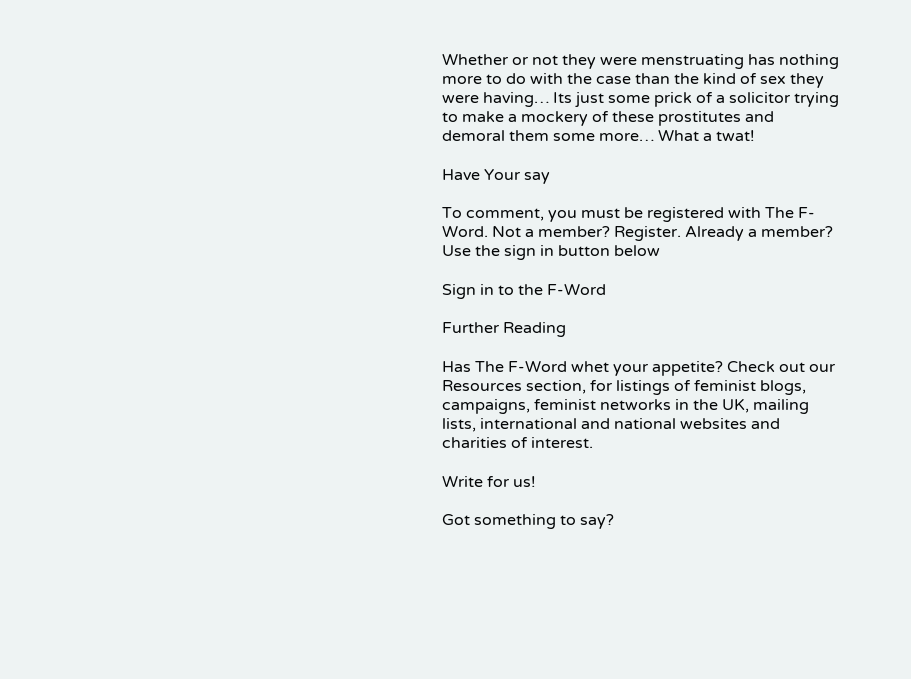Whether or not they were menstruating has nothing more to do with the case than the kind of sex they were having… Its just some prick of a solicitor trying to make a mockery of these prostitutes and demoral them some more… What a twat!

Have Your say

To comment, you must be registered with The F-Word. Not a member? Register. Already a member? Use the sign in button below

Sign in to the F-Word

Further Reading

Has The F-Word whet your appetite? Check out our Resources section, for listings of feminist blogs, campaigns, feminist networks in the UK, mailing lists, international and national websites and charities of interest.

Write for us!

Got something to say?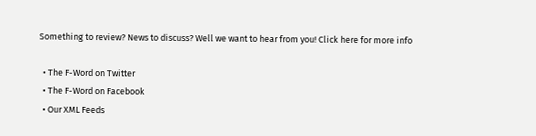Something to review? News to discuss? Well we want to hear from you! Click here for more info

  • The F-Word on Twitter
  • The F-Word on Facebook
  • Our XML Feeds